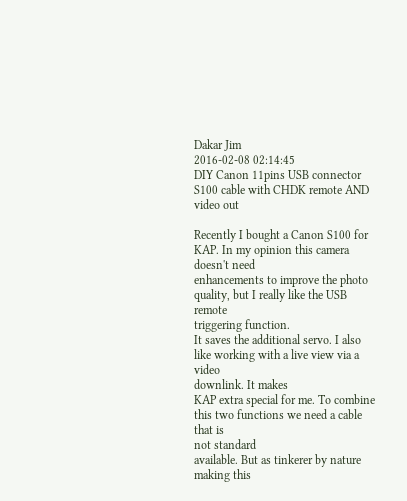Dakar Jim
2016-02-08 02:14:45
DIY Canon 11pins USB connector S100 cable with CHDK remote AND video out

Recently I bought a Canon S100 for KAP. In my opinion this camera doesn't need
enhancements to improve the photo quality, but I really like the USB remote
triggering function.
It saves the additional servo. I also like working with a live view via a video
downlink. It makes
KAP extra special for me. To combine this two functions we need a cable that is
not standard
available. But as tinkerer by nature making this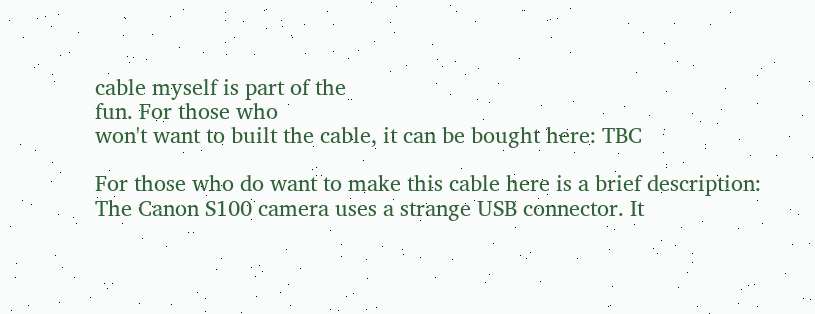cable myself is part of the
fun. For those who
won't want to built the cable, it can be bought here: TBC

For those who do want to make this cable here is a brief description:
The Canon S100 camera uses a strange USB connector. It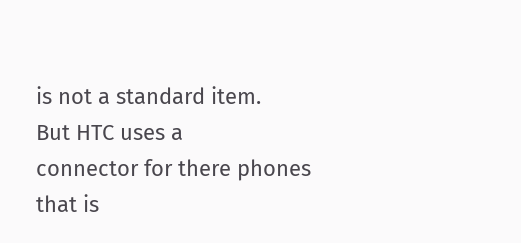is not a standard item.
But HTC uses a
connector for there phones that is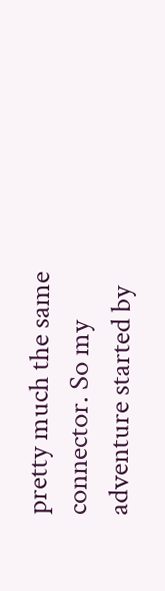pretty much the same connector. So my
adventure started by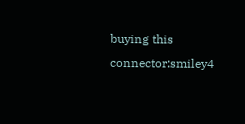buying this connector:smiley4